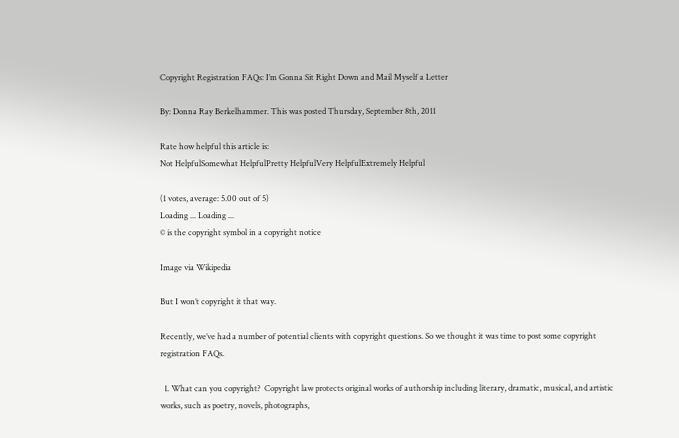Copyright Registration FAQs: I’m Gonna Sit Right Down and Mail Myself a Letter

By: Donna Ray Berkelhammer. This was posted Thursday, September 8th, 2011

Rate how helpful this article is:
Not HelpfulSomewhat HelpfulPretty HelpfulVery HelpfulExtremely Helpful

(1 votes, average: 5.00 out of 5)
Loading ... Loading ...
© is the copyright symbol in a copyright notice

Image via Wikipedia

But I won’t copyright it that way.

Recently, we’ve had a number of potential clients with copyright questions. So we thought it was time to post some copyright registration FAQs.

  1. What can you copyright?  Copyright law protects original works of authorship including literary, dramatic, musical, and artistic works, such as poetry, novels, photographs,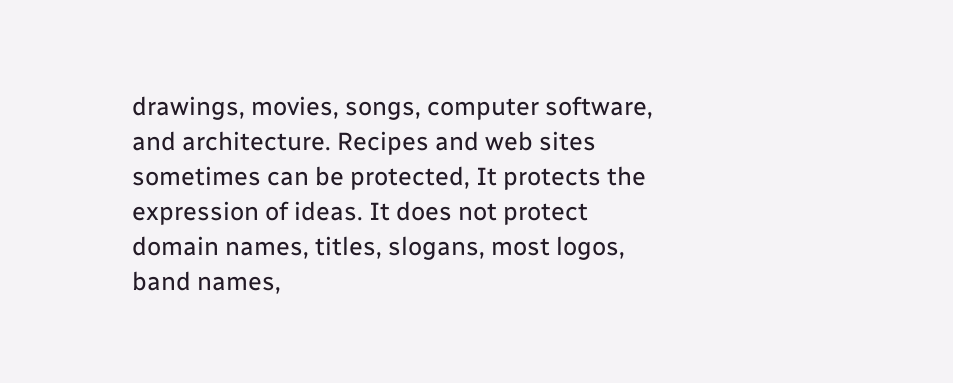drawings, movies, songs, computer software, and architecture. Recipes and web sites sometimes can be protected, It protects the expression of ideas. It does not protect domain names, titles, slogans, most logos, band names,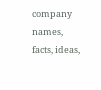company names, facts, ideas,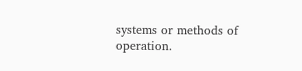systems or methods of operation.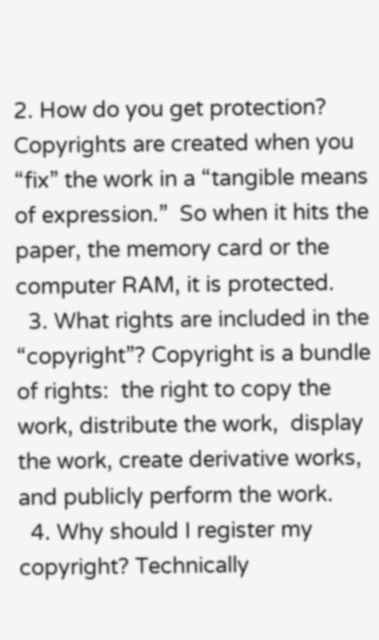2. How do you get protection? Copyrights are created when you “fix” the work in a “tangible means of expression.”  So when it hits the paper, the memory card or the computer RAM, it is protected.
  3. What rights are included in the “copyright”? Copyright is a bundle of rights:  the right to copy the work, distribute the work,  display the work, create derivative works, and publicly perform the work.
  4. Why should I register my copyright? Technically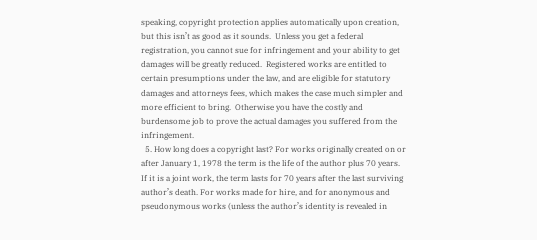speaking, copyright protection applies automatically upon creation, but this isn’t as good as it sounds.  Unless you get a federal registration, you cannot sue for infringement and your ability to get damages will be greatly reduced.  Registered works are entitled to certain presumptions under the law, and are eligible for statutory damages and attorneys fees, which makes the case much simpler and more efficient to bring.  Otherwise you have the costly and burdensome job to prove the actual damages you suffered from the infringement.
  5. How long does a copyright last? For works originally created on or after January 1, 1978 the term is the life of the author plus 70 years.  If it is a joint work, the term lasts for 70 years after the last surviving author’s death. For works made for hire, and for anonymous and pseudonymous works (unless the author’s identity is revealed in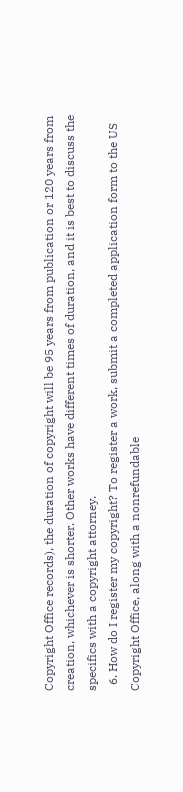Copyright Office records), the duration of copyright will be 95 years from publication or 120 years from creation, whichever is shorter. Other works have different times of duration, and it is best to discuss the specifics with a copyright attorney.
  6. How do I register my copyright? To register a work, submit a completed application form to the US Copyright Office, along with a nonrefundable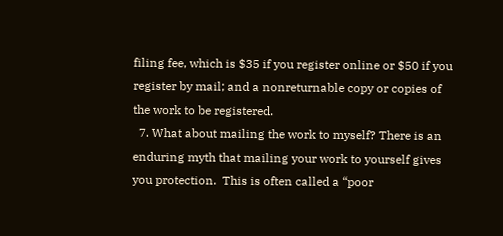filing fee, which is $35 if you register online or $50 if you register by mail; and a nonreturnable copy or copies of the work to be registered.
  7. What about mailing the work to myself? There is an enduring myth that mailing your work to yourself gives you protection.  This is often called a “poor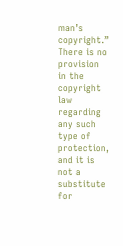man’s copyright.” There is no provision in the copyright law regarding any such type of protection, and it is not a substitute for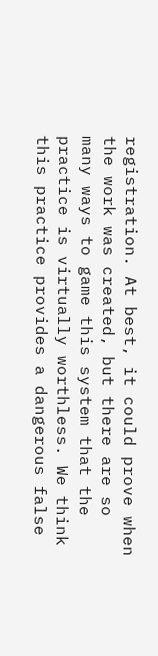registration. At best, it could prove when the work was created, but there are so many ways to game this system that the practice is virtually worthless. We think this practice provides a dangerous false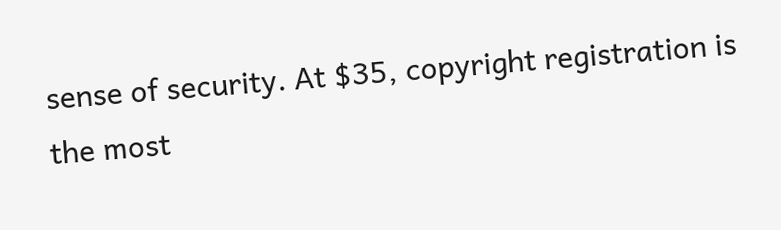sense of security. At $35, copyright registration is the most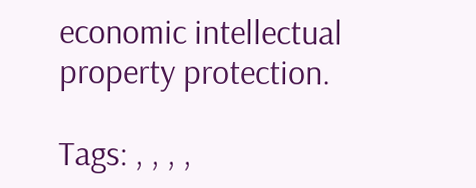economic intellectual property protection.

Tags: , , , ,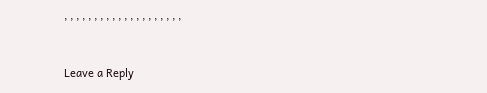, , , , , , , , , , , , , , , , , , , ,


Leave a Reply